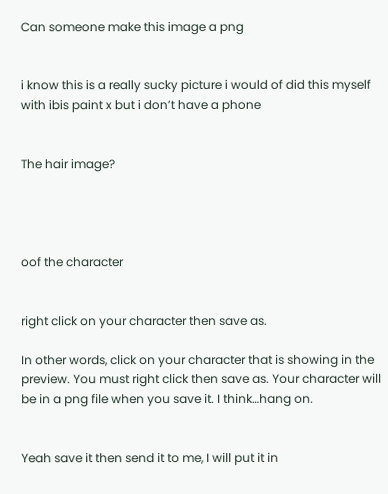Can someone make this image a png


i know this is a really sucky picture i would of did this myself with ibis paint x but i don’t have a phone


The hair image?




oof the character


right click on your character then save as.

In other words, click on your character that is showing in the preview. You must right click then save as. Your character will be in a png file when you save it. I think…hang on.


Yeah save it then send it to me, I will put it in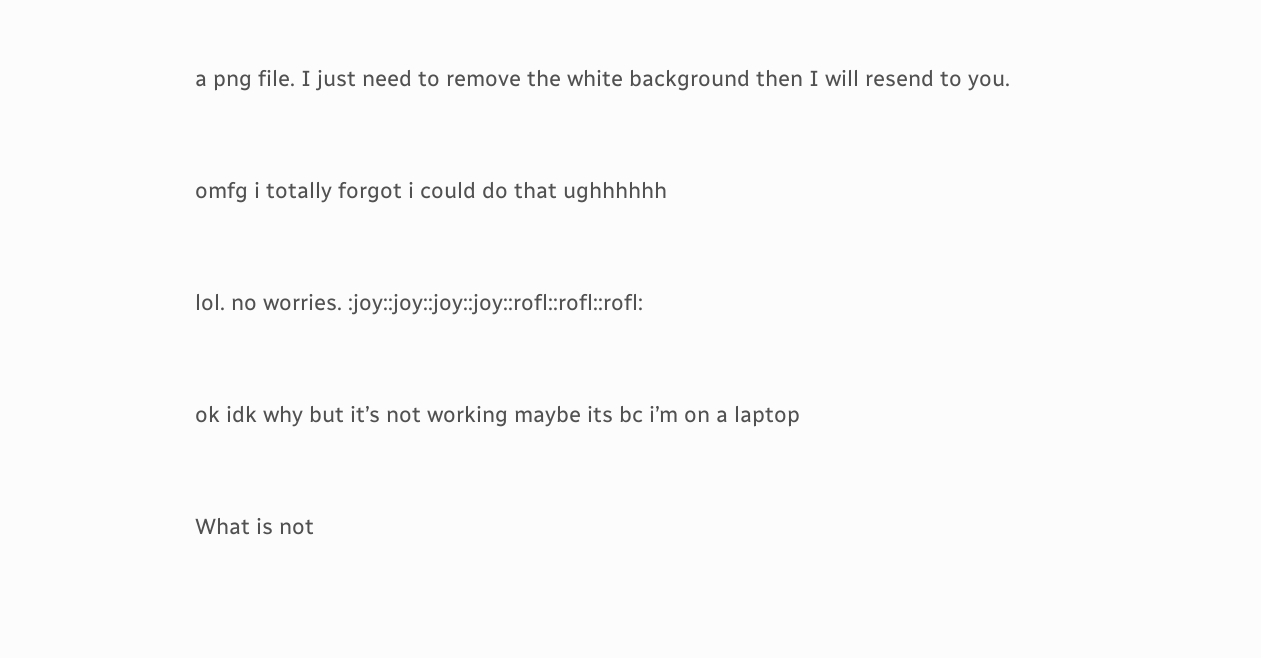a png file. I just need to remove the white background then I will resend to you.


omfg i totally forgot i could do that ughhhhhh


lol. no worries. :joy::joy::joy::joy::rofl::rofl::rofl:


ok idk why but it’s not working maybe its bc i’m on a laptop


What is not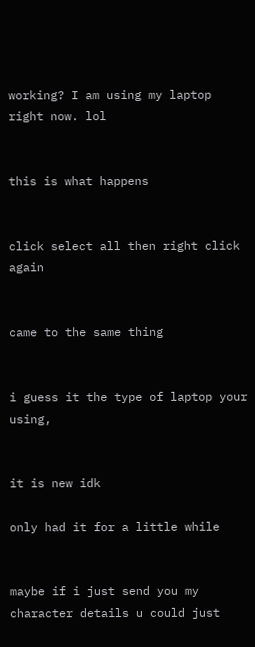working? I am using my laptop right now. lol


this is what happens


click select all then right click again


came to the same thing


i guess it the type of laptop your using,


it is new idk

only had it for a little while


maybe if i just send you my character details u could just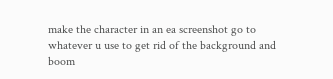make the character in an ea screenshot go to whatever u use to get rid of the background and boom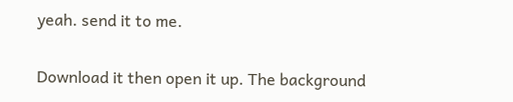yeah. send it to me.


Download it then open it up. The background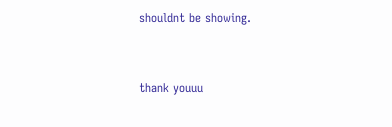shouldnt be showing.


thank youuu